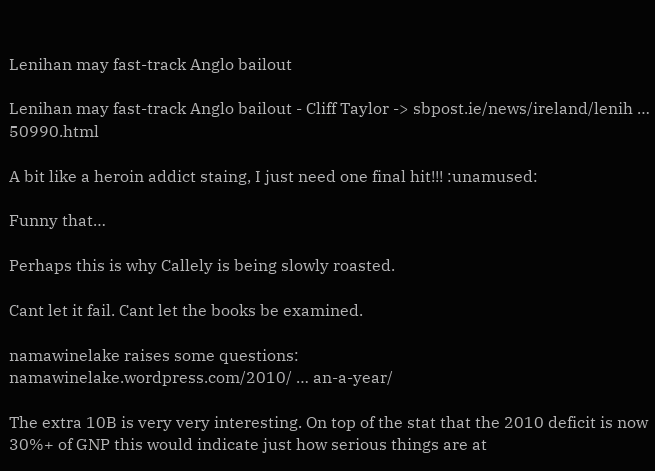Lenihan may fast-track Anglo bailout

Lenihan may fast-track Anglo bailout - Cliff Taylor -> sbpost.ie/news/ireland/lenih … 50990.html

A bit like a heroin addict staing, I just need one final hit!!! :unamused:

Funny that…

Perhaps this is why Callely is being slowly roasted.

Cant let it fail. Cant let the books be examined.

namawinelake raises some questions:
namawinelake.wordpress.com/2010/ … an-a-year/

The extra 10B is very very interesting. On top of the stat that the 2010 deficit is now 30%+ of GNP this would indicate just how serious things are at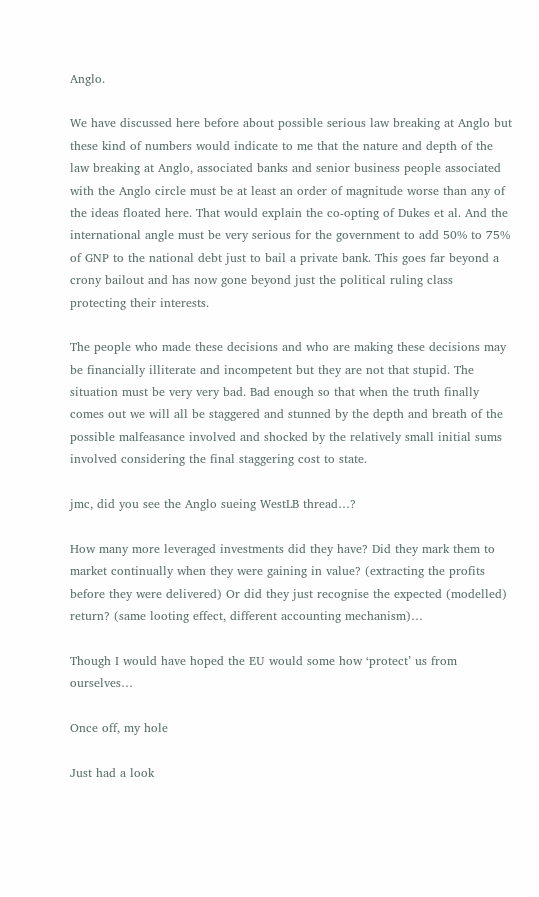Anglo.

We have discussed here before about possible serious law breaking at Anglo but these kind of numbers would indicate to me that the nature and depth of the law breaking at Anglo, associated banks and senior business people associated with the Anglo circle must be at least an order of magnitude worse than any of the ideas floated here. That would explain the co-opting of Dukes et al. And the international angle must be very serious for the government to add 50% to 75% of GNP to the national debt just to bail a private bank. This goes far beyond a crony bailout and has now gone beyond just the political ruling class protecting their interests.

The people who made these decisions and who are making these decisions may be financially illiterate and incompetent but they are not that stupid. The situation must be very very bad. Bad enough so that when the truth finally comes out we will all be staggered and stunned by the depth and breath of the possible malfeasance involved and shocked by the relatively small initial sums involved considering the final staggering cost to state.

jmc, did you see the Anglo sueing WestLB thread…?

How many more leveraged investments did they have? Did they mark them to market continually when they were gaining in value? (extracting the profits before they were delivered) Or did they just recognise the expected (modelled) return? (same looting effect, different accounting mechanism)…

Though I would have hoped the EU would some how ‘protect’ us from ourselves…

Once off, my hole

Just had a look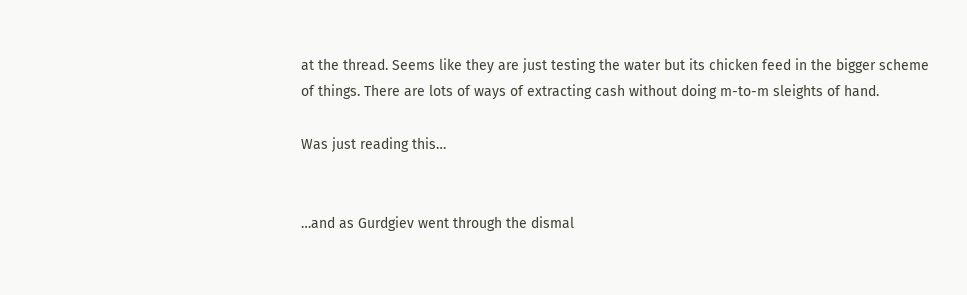at the thread. Seems like they are just testing the water but its chicken feed in the bigger scheme of things. There are lots of ways of extracting cash without doing m-to-m sleights of hand.

Was just reading this…


…and as Gurdgiev went through the dismal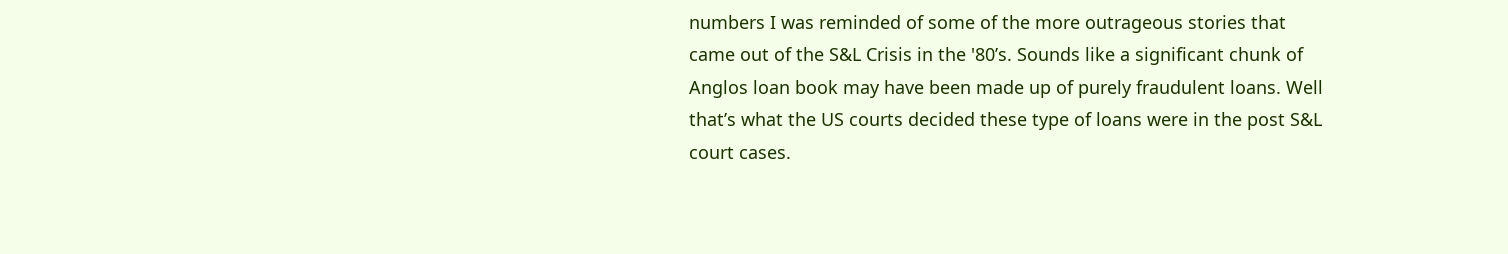numbers I was reminded of some of the more outrageous stories that came out of the S&L Crisis in the '80’s. Sounds like a significant chunk of Anglos loan book may have been made up of purely fraudulent loans. Well that’s what the US courts decided these type of loans were in the post S&L court cases.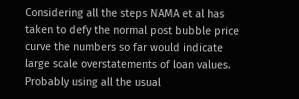Considering all the steps NAMA et al has taken to defy the normal post bubble price curve the numbers so far would indicate large scale overstatements of loan values. Probably using all the usual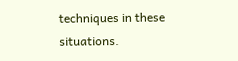techniques in these situations.